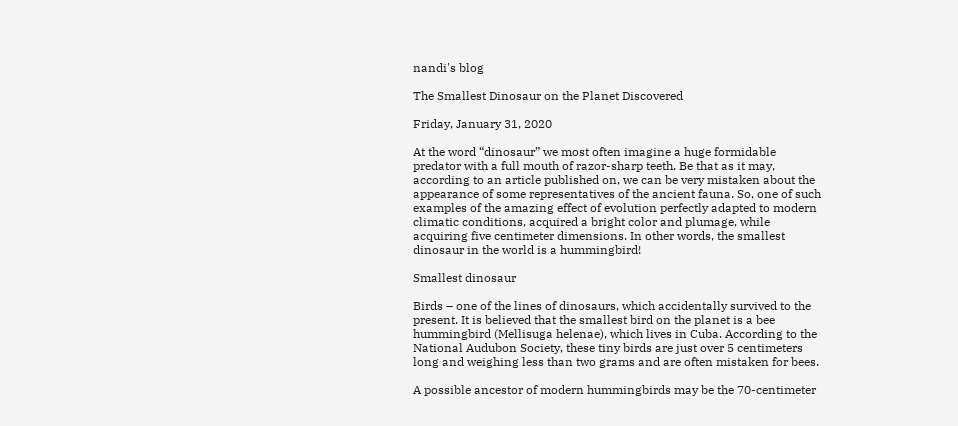nandi's blog

The Smallest Dinosaur on the Planet Discovered

Friday, January 31, 2020

At the word “dinosaur” we most often imagine a huge formidable predator with a full mouth of razor-sharp teeth. Be that as it may, according to an article published on, we can be very mistaken about the appearance of some representatives of the ancient fauna. So, one of such examples of the amazing effect of evolution perfectly adapted to modern climatic conditions, acquired a bright color and plumage, while acquiring five centimeter dimensions. In other words, the smallest dinosaur in the world is a hummingbird!

Smallest dinosaur

Birds – one of the lines of dinosaurs, which accidentally survived to the present. It is believed that the smallest bird on the planet is a bee hummingbird (Mellisuga helenae), which lives in Cuba. According to the National Audubon Society, these tiny birds are just over 5 centimeters long and weighing less than two grams and are often mistaken for bees.

A possible ancestor of modern hummingbirds may be the 70-centimeter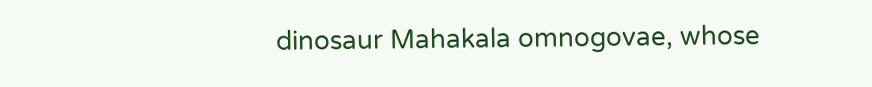dinosaur Mahakala omnogovae, whose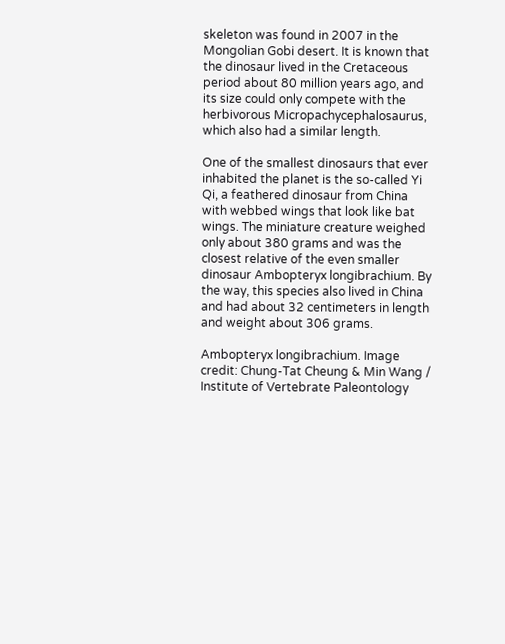skeleton was found in 2007 in the Mongolian Gobi desert. It is known that the dinosaur lived in the Cretaceous period about 80 million years ago, and its size could only compete with the herbivorous Micropachycephalosaurus, which also had a similar length.

One of the smallest dinosaurs that ever inhabited the planet is the so-called Yi Qi, a feathered dinosaur from China with webbed wings that look like bat wings. The miniature creature weighed only about 380 grams and was the closest relative of the even smaller dinosaur Ambopteryx longibrachium. By the way, this species also lived in China and had about 32 centimeters in length and weight about 306 grams.

Ambopteryx longibrachium. Image credit: Chung-Tat Cheung & Min Wang / Institute of Vertebrate Paleontology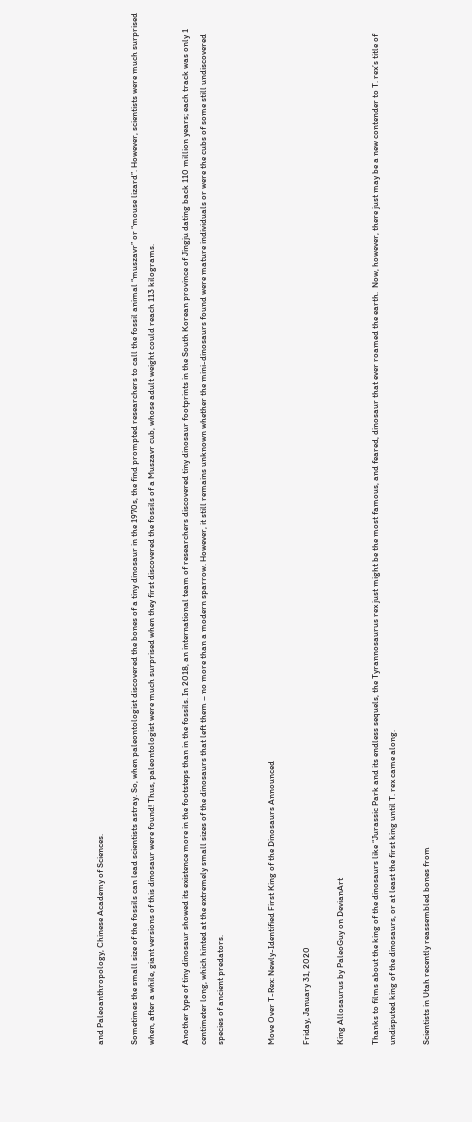and Paleoanthropology, Chinese Academy of Sciences.

Sometimes the small size of the fossils can lead scientists astray. So, when paleontologist discovered the bones of a tiny dinosaur in the 1970s, the find prompted researchers to call the fossil animal “muszavr” or “mouse lizard”. However, scientists were much surprised when, after a while, giant versions of this dinosaur were found! Thus, paleontologist were much surprised when they first discovered the fossils of a Muszavr cub, whose adult weight could reach 113 kilograms.

Another type of tiny dinosaur showed its existence more in the footsteps than in the fossils. In 2018, an international team of researchers discovered tiny dinosaur footprints in the South Korean province of Jingju dating back 110 million years; each track was only 1 centimeter long, which hinted at the extremely small sizes of the dinosaurs that left them – no more than a modern sparrow. However, it still remains unknown whether the mini-dinosaurs found were mature individuals or were the cubs of some still undiscovered species of ancient predators.


Move Over T-Rex: Newly-Identified First King of the Dinosaurs Announced

Friday, January 31, 2020

King Allosaurus by PaleoGuy on DevianArt

Thanks to films about the king of the dinosaurs like “Jurassic Park and its endless sequels, the Tyrannosaurus rex just might be the most famous, and feared, dinosaur that ever roamed the earth.  Now, however, there just may be a new contender to T. rex’s title of undisputed king of the dinosaurs, or at least the first king until T. rex came along.

Scientists in Utah recently reassembled bones from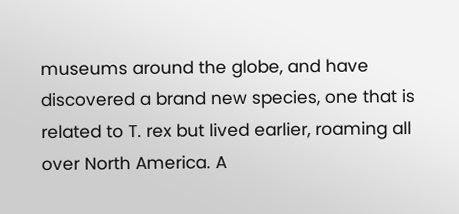museums around the globe, and have discovered a brand new species, one that is related to T. rex but lived earlier, roaming all over North America. A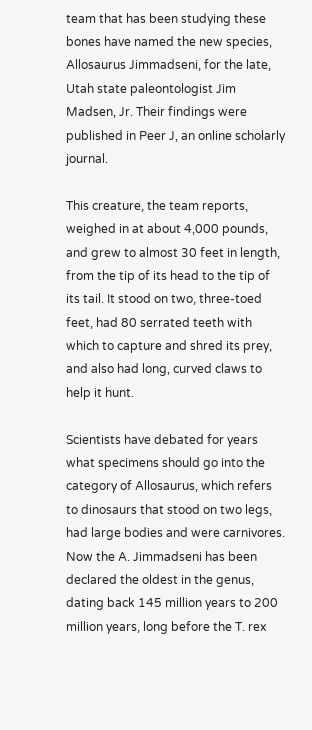team that has been studying these bones have named the new species, Allosaurus Jimmadseni, for the late, Utah state paleontologist Jim Madsen, Jr. Their findings were published in Peer J, an online scholarly journal.

This creature, the team reports, weighed in at about 4,000 pounds, and grew to almost 30 feet in length, from the tip of its head to the tip of its tail. It stood on two, three-toed feet, had 80 serrated teeth with which to capture and shred its prey, and also had long, curved claws to help it hunt.

Scientists have debated for years what specimens should go into the category of Allosaurus, which refers to dinosaurs that stood on two legs, had large bodies and were carnivores. Now the A. Jimmadseni has been declared the oldest in the genus, dating back 145 million years to 200 million years, long before the T. rex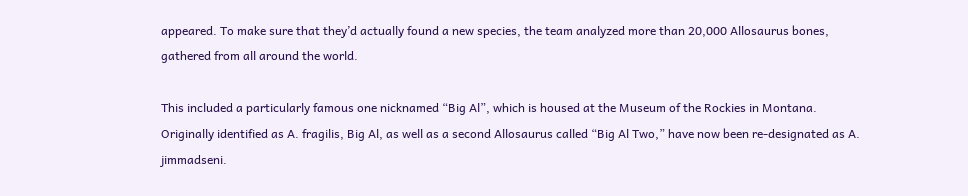appeared. To make sure that they’d actually found a new species, the team analyzed more than 20,000 Allosaurus bones, gathered from all around the world.

This included a particularly famous one nicknamed “Big Al”, which is housed at the Museum of the Rockies in Montana. Originally identified as A. fragilis, Big Al, as well as a second Allosaurus called “Big Al Two,” have now been re-designated as A. jimmadseni.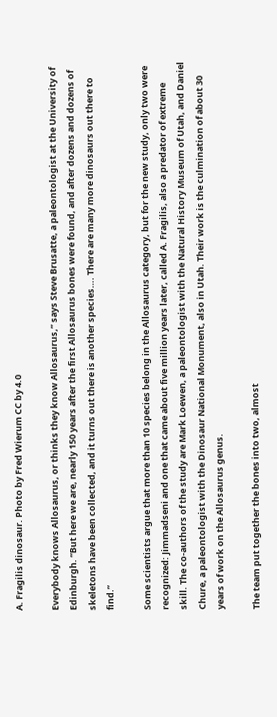A. Fragilis dinosaur. Photo by Fred Wierum CC by 4.0

Everybody knows Allosaurus, or thinks they know Allosaurus,” says Steve Brusatte, a paleontologist at the University of Edinburgh. “But here we are, nearly 150 years after the first Allosaurus bones were found, and after dozens and dozens of skeletons have been collected, and it turns out there is another species…. There are many more dinosaurs out there to find.”

Some scientists argue that more than 10 species belong in the Allosaurus category, but for the new study, only two were recognized: Jimmadseni and one that came about five million years later, called A. Fragilis, also a predator of extreme skill. The co-authors of the study are Mark Loewen, a paleontologist with the Natural History Museum of Utah, and Daniel Chure, a paleontologist with the Dinosaur National Monument, also in Utah. Their work is the culmination of about 30 years of work on the Allosaurus genus.

The team put together the bones into two, almost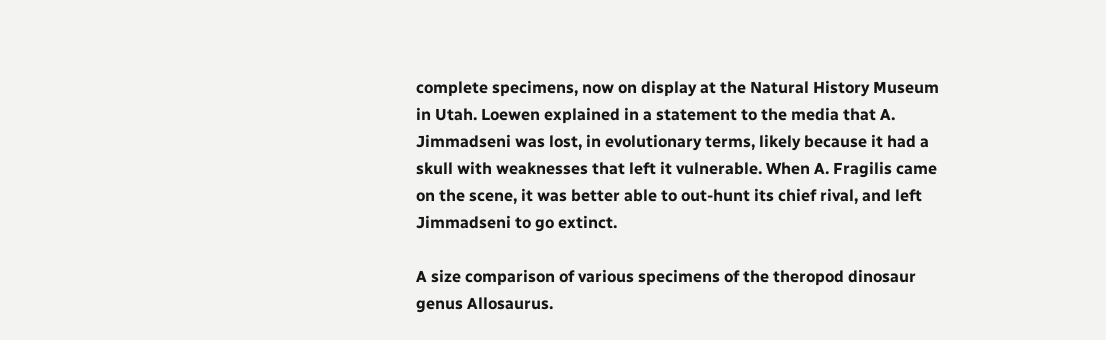complete specimens, now on display at the Natural History Museum in Utah. Loewen explained in a statement to the media that A. Jimmadseni was lost, in evolutionary terms, likely because it had a skull with weaknesses that left it vulnerable. When A. Fragilis came on the scene, it was better able to out-hunt its chief rival, and left Jimmadseni to go extinct.

A size comparison of various specimens of the theropod dinosaur genus Allosaurus.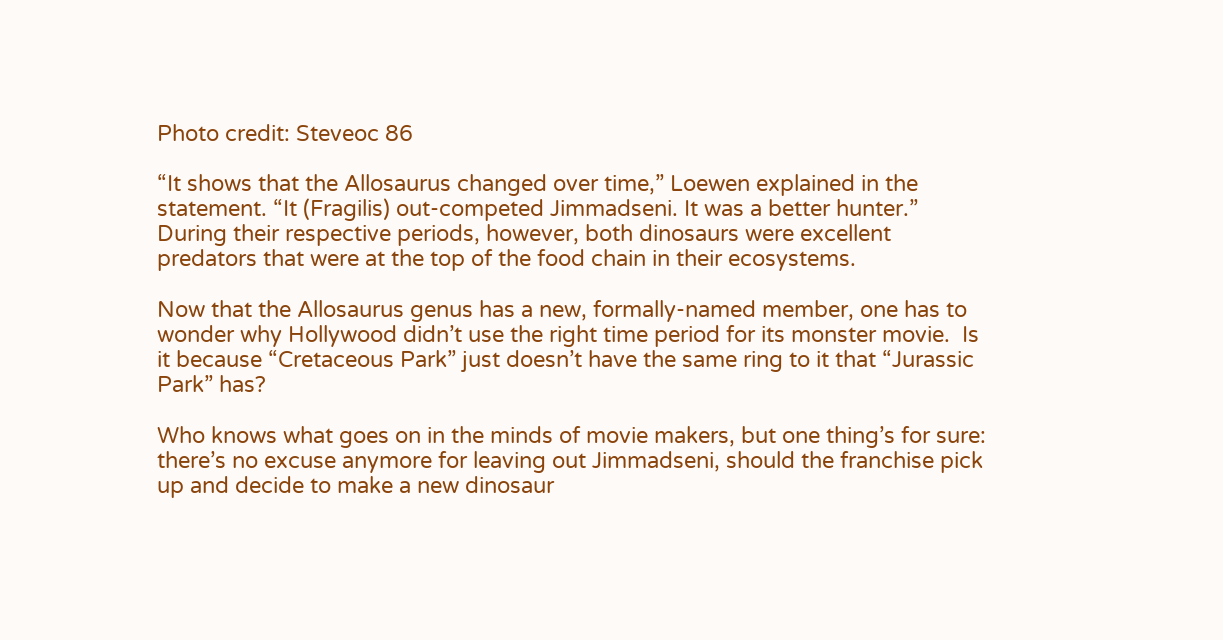Photo credit: Steveoc 86

“It shows that the Allosaurus changed over time,” Loewen explained in the statement. “It (Fragilis) out-competed Jimmadseni. It was a better hunter.” During their respective periods, however, both dinosaurs were excellent predators that were at the top of the food chain in their ecosystems.

Now that the Allosaurus genus has a new, formally-named member, one has to wonder why Hollywood didn’t use the right time period for its monster movie.  Is it because “Cretaceous Park” just doesn’t have the same ring to it that “Jurassic Park” has?

Who knows what goes on in the minds of movie makers, but one thing’s for sure: there’s no excuse anymore for leaving out Jimmadseni, should the franchise pick up and decide to make a new dinosaur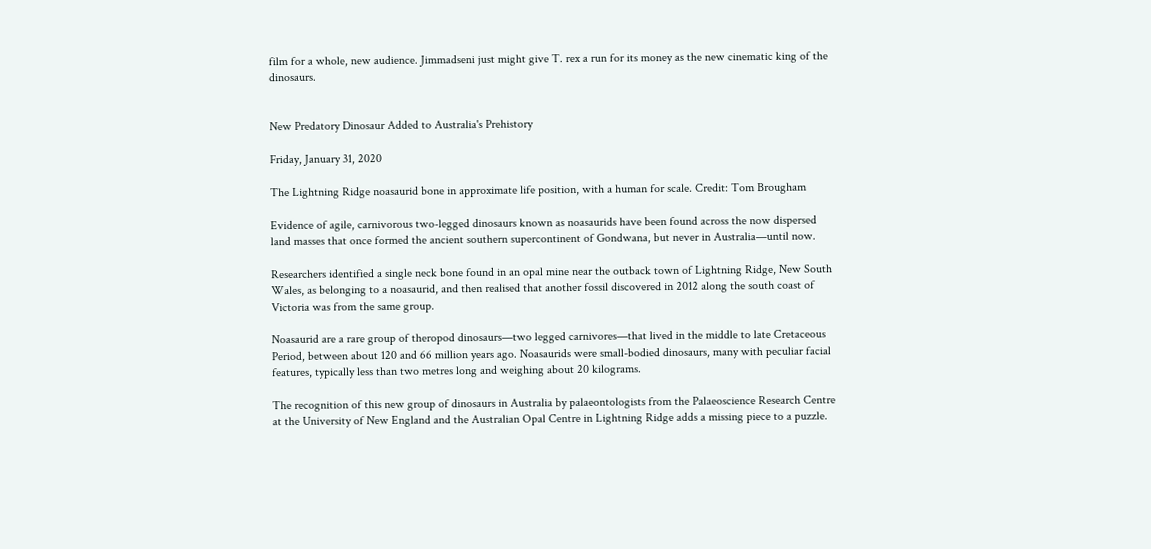film for a whole, new audience. Jimmadseni just might give T. rex a run for its money as the new cinematic king of the dinosaurs.


New Predatory Dinosaur Added to Australia's Prehistory

Friday, January 31, 2020

The Lightning Ridge noasaurid bone in approximate life position, with a human for scale. Credit: Tom Brougham

Evidence of agile, carnivorous two-legged dinosaurs known as noasaurids have been found across the now dispersed land masses that once formed the ancient southern supercontinent of Gondwana, but never in Australia—until now.

Researchers identified a single neck bone found in an opal mine near the outback town of Lightning Ridge, New South Wales, as belonging to a noasaurid, and then realised that another fossil discovered in 2012 along the south coast of Victoria was from the same group.

Noasaurid are a rare group of theropod dinosaurs—two legged carnivores—that lived in the middle to late Cretaceous Period, between about 120 and 66 million years ago. Noasaurids were small-bodied dinosaurs, many with peculiar facial features, typically less than two metres long and weighing about 20 kilograms.

The recognition of this new group of dinosaurs in Australia by palaeontologists from the Palaeoscience Research Centre at the University of New England and the Australian Opal Centre in Lightning Ridge adds a missing piece to a puzzle.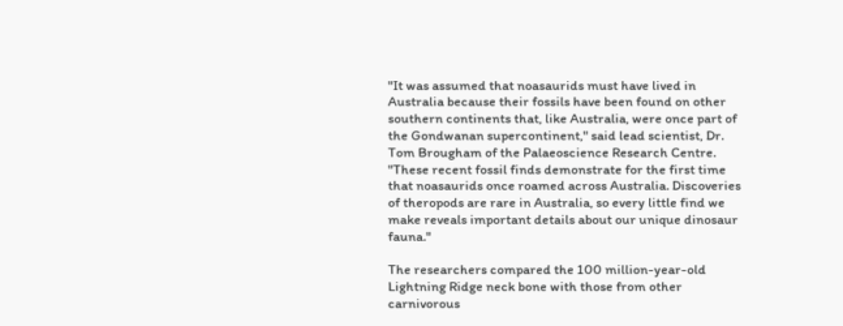"It was assumed that noasaurids must have lived in Australia because their fossils have been found on other southern continents that, like Australia, were once part of the Gondwanan supercontinent," said lead scientist, Dr. Tom Brougham of the Palaeoscience Research Centre. "These recent fossil finds demonstrate for the first time that noasaurids once roamed across Australia. Discoveries of theropods are rare in Australia, so every little find we make reveals important details about our unique dinosaur fauna."

The researchers compared the 100 million-year-old Lightning Ridge neck bone with those from other carnivorous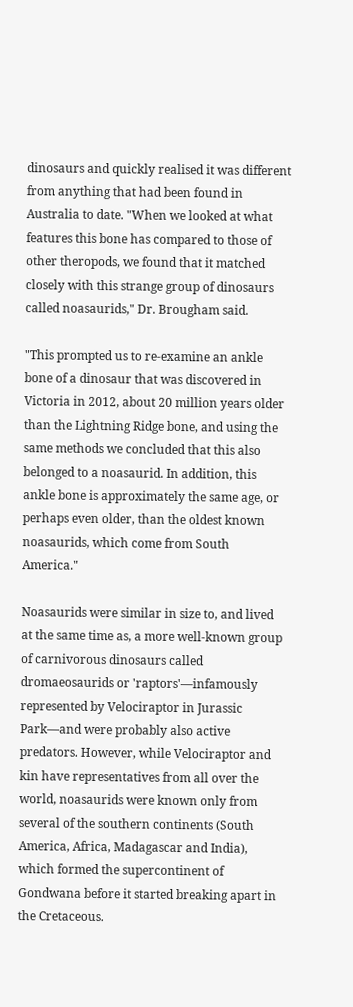dinosaurs and quickly realised it was different from anything that had been found in Australia to date. "When we looked at what features this bone has compared to those of other theropods, we found that it matched closely with this strange group of dinosaurs called noasaurids," Dr. Brougham said.

"This prompted us to re-examine an ankle bone of a dinosaur that was discovered in Victoria in 2012, about 20 million years older than the Lightning Ridge bone, and using the same methods we concluded that this also belonged to a noasaurid. In addition, this ankle bone is approximately the same age, or perhaps even older, than the oldest known noasaurids, which come from South America."

Noasaurids were similar in size to, and lived at the same time as, a more well-known group of carnivorous dinosaurs called dromaeosaurids or 'raptors'—infamously represented by Velociraptor in Jurassic Park—and were probably also active predators. However, while Velociraptor and kin have representatives from all over the world, noasaurids were known only from several of the southern continents (South America, Africa, Madagascar and India), which formed the supercontinent of Gondwana before it started breaking apart in the Cretaceous.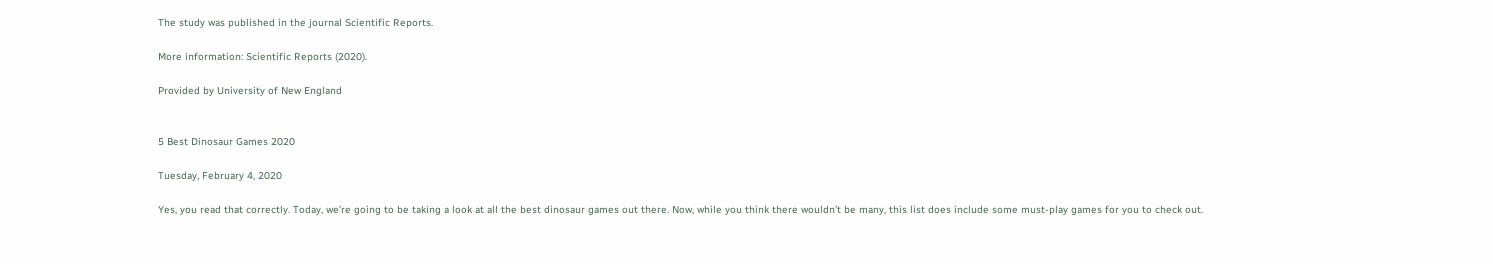The study was published in the journal Scientific Reports.

More information: Scientific Reports (2020).

Provided by University of New England


5 Best Dinosaur Games 2020

Tuesday, February 4, 2020

Yes, you read that correctly. Today, we’re going to be taking a look at all the best dinosaur games out there. Now, while you think there wouldn’t be many, this list does include some must-play games for you to check out.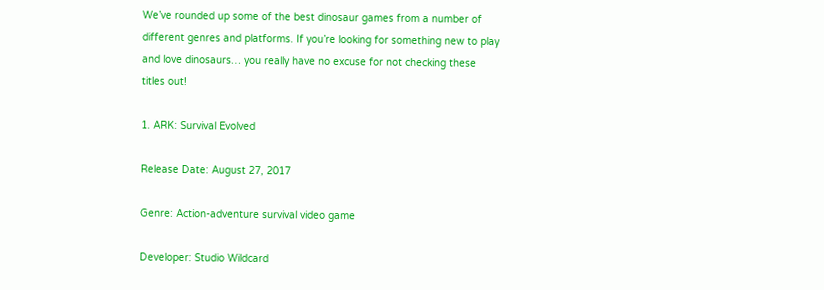We’ve rounded up some of the best dinosaur games from a number of different genres and platforms. If you’re looking for something new to play and love dinosaurs… you really have no excuse for not checking these titles out!

1. ARK: Survival Evolved

Release Date: August 27, 2017

Genre: Action-adventure survival video game

Developer: Studio Wildcard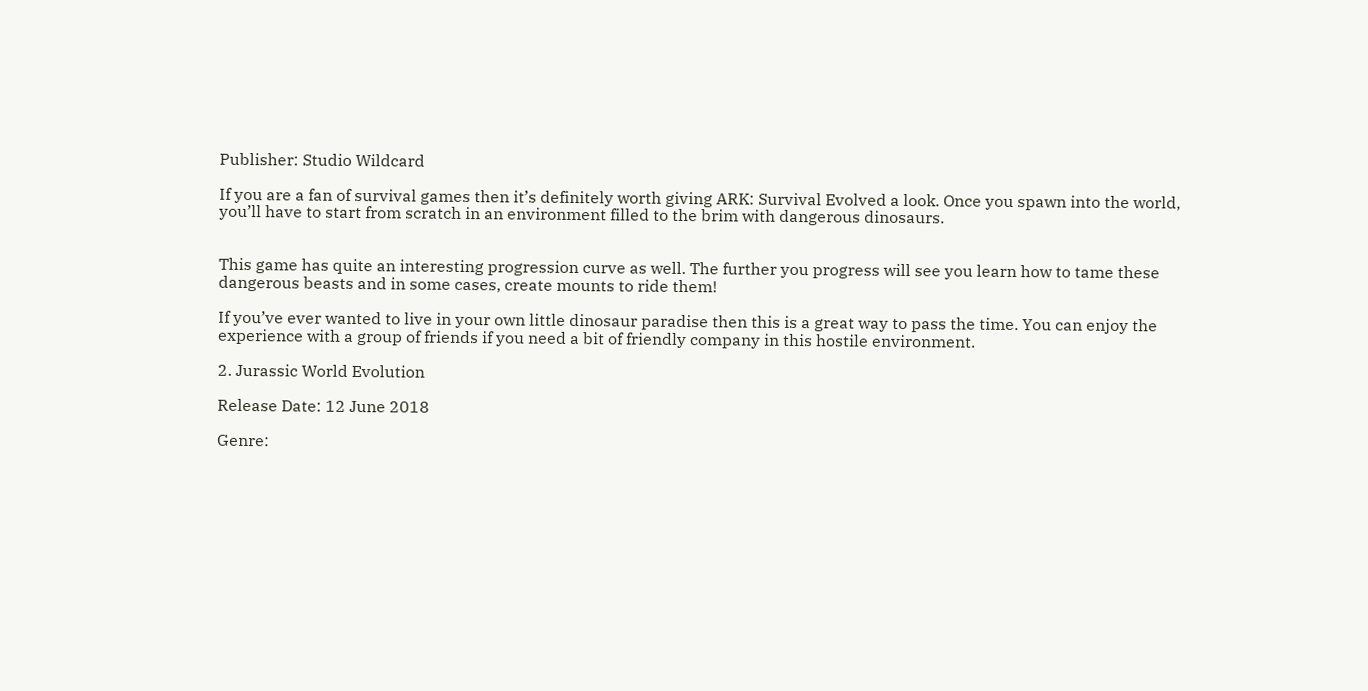Publisher: Studio Wildcard

If you are a fan of survival games then it’s definitely worth giving ARK: Survival Evolved a look. Once you spawn into the world, you’ll have to start from scratch in an environment filled to the brim with dangerous dinosaurs.


This game has quite an interesting progression curve as well. The further you progress will see you learn how to tame these dangerous beasts and in some cases, create mounts to ride them!

If you’ve ever wanted to live in your own little dinosaur paradise then this is a great way to pass the time. You can enjoy the experience with a group of friends if you need a bit of friendly company in this hostile environment.

2. Jurassic World Evolution

Release Date: 12 June 2018

Genre: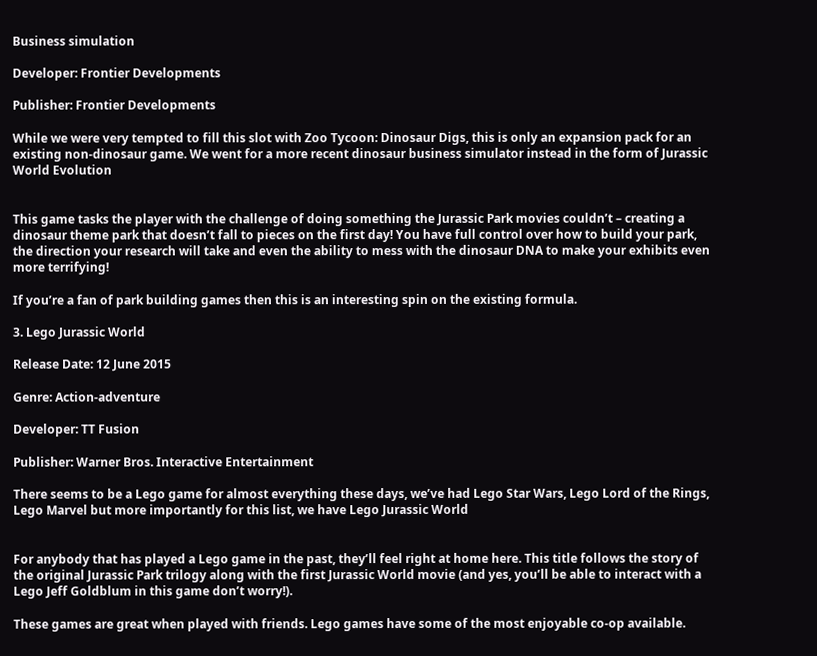Business simulation

Developer: Frontier Developments

Publisher: Frontier Developments

While we were very tempted to fill this slot with Zoo Tycoon: Dinosaur Digs, this is only an expansion pack for an existing non-dinosaur game. We went for a more recent dinosaur business simulator instead in the form of Jurassic World Evolution


This game tasks the player with the challenge of doing something the Jurassic Park movies couldn’t – creating a dinosaur theme park that doesn’t fall to pieces on the first day! You have full control over how to build your park, the direction your research will take and even the ability to mess with the dinosaur DNA to make your exhibits even more terrifying!

If you’re a fan of park building games then this is an interesting spin on the existing formula.

3. Lego Jurassic World

Release Date: 12 June 2015

Genre: Action-adventure

Developer: TT Fusion

Publisher: Warner Bros. Interactive Entertainment

There seems to be a Lego game for almost everything these days, we’ve had Lego Star Wars, Lego Lord of the Rings, Lego Marvel but more importantly for this list, we have Lego Jurassic World


For anybody that has played a Lego game in the past, they’ll feel right at home here. This title follows the story of the original Jurassic Park trilogy along with the first Jurassic World movie (and yes, you’ll be able to interact with a Lego Jeff Goldblum in this game don’t worry!).

These games are great when played with friends. Lego games have some of the most enjoyable co-op available.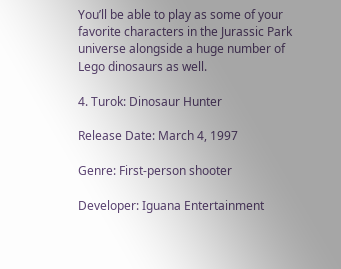You’ll be able to play as some of your favorite characters in the Jurassic Park universe alongside a huge number of Lego dinosaurs as well.

4. Turok: Dinosaur Hunter

Release Date: March 4, 1997

Genre: First-person shooter

Developer: Iguana Entertainment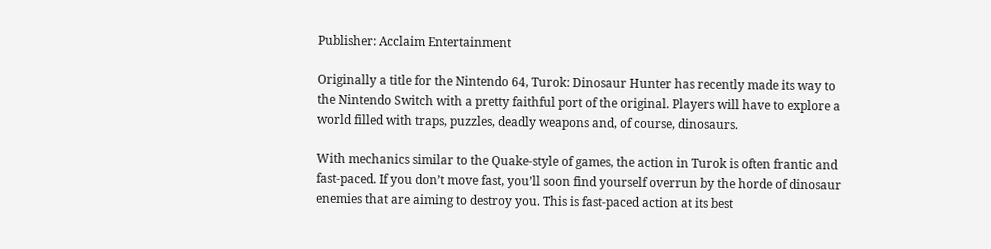Publisher: Acclaim Entertainment

Originally a title for the Nintendo 64, Turok: Dinosaur Hunter has recently made its way to the Nintendo Switch with a pretty faithful port of the original. Players will have to explore a world filled with traps, puzzles, deadly weapons and, of course, dinosaurs.

With mechanics similar to the Quake-style of games, the action in Turok is often frantic and fast-paced. If you don’t move fast, you’ll soon find yourself overrun by the horde of dinosaur enemies that are aiming to destroy you. This is fast-paced action at its best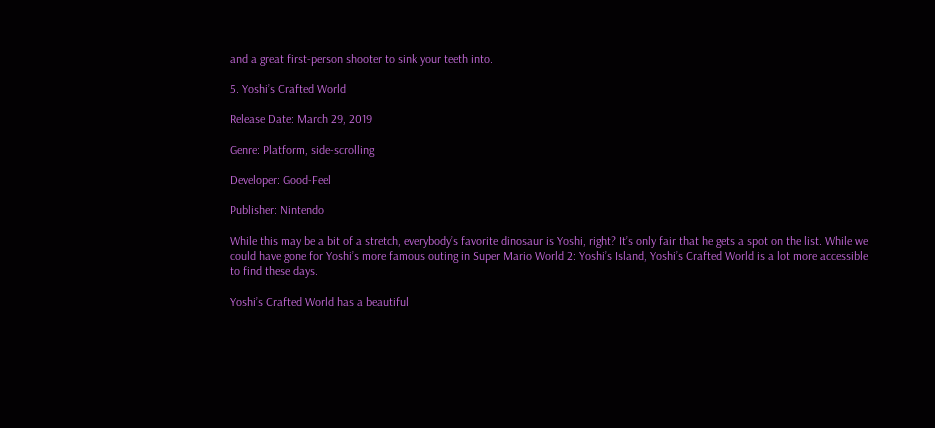and a great first-person shooter to sink your teeth into.

5. Yoshi’s Crafted World

Release Date: March 29, 2019

Genre: Platform, side-scrolling

Developer: Good-Feel

Publisher: Nintendo

While this may be a bit of a stretch, everybody’s favorite dinosaur is Yoshi, right? It’s only fair that he gets a spot on the list. While we could have gone for Yoshi’s more famous outing in Super Mario World 2: Yoshi’s Island, Yoshi’s Crafted World is a lot more accessible to find these days.

Yoshi’s Crafted World has a beautiful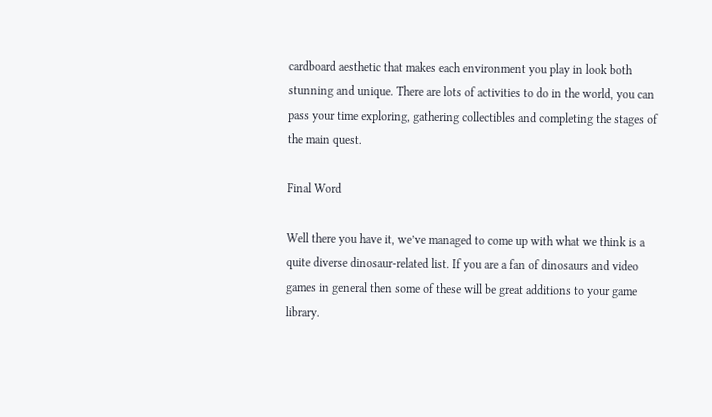cardboard aesthetic that makes each environment you play in look both stunning and unique. There are lots of activities to do in the world, you can pass your time exploring, gathering collectibles and completing the stages of the main quest.

Final Word

Well there you have it, we’ve managed to come up with what we think is a quite diverse dinosaur-related list. If you are a fan of dinosaurs and video games in general then some of these will be great additions to your game library.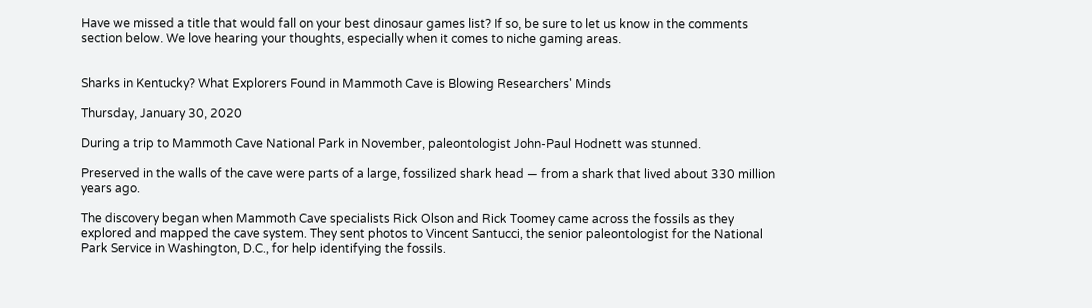Have we missed a title that would fall on your best dinosaur games list? If so, be sure to let us know in the comments section below. We love hearing your thoughts, especially when it comes to niche gaming areas.


Sharks in Kentucky? What Explorers Found in Mammoth Cave is Blowing Researchers' Minds

Thursday, January 30, 2020

During a trip to Mammoth Cave National Park in November, paleontologist John-Paul Hodnett was stunned.

Preserved in the walls of the cave were parts of a large, fossilized shark head — from a shark that lived about 330 million years ago.

The discovery began when Mammoth Cave specialists Rick Olson and Rick Toomey came across the fossils as they explored and mapped the cave system. They sent photos to Vincent Santucci, the senior paleontologist for the National Park Service in Washington, D.C., for help identifying the fossils.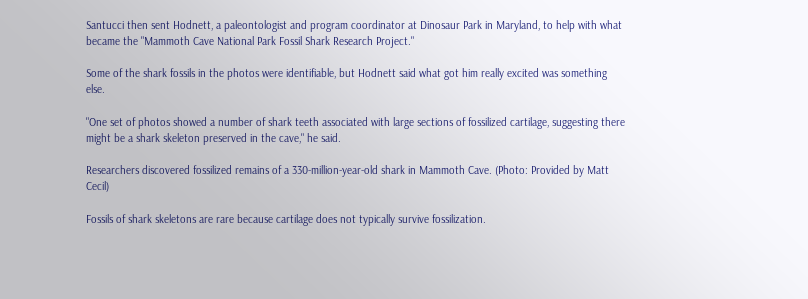Santucci then sent Hodnett, a paleontologist and program coordinator at Dinosaur Park in Maryland, to help with what became the "Mammoth Cave National Park Fossil Shark Research Project."

Some of the shark fossils in the photos were identifiable, but Hodnett said what got him really excited was something else.

"One set of photos showed a number of shark teeth associated with large sections of fossilized cartilage, suggesting there might be a shark skeleton preserved in the cave," he said.

Researchers discovered fossilized remains of a 330-million-year-old shark in Mammoth Cave. (Photo: Provided by Matt Cecil)

Fossils of shark skeletons are rare because cartilage does not typically survive fossilization.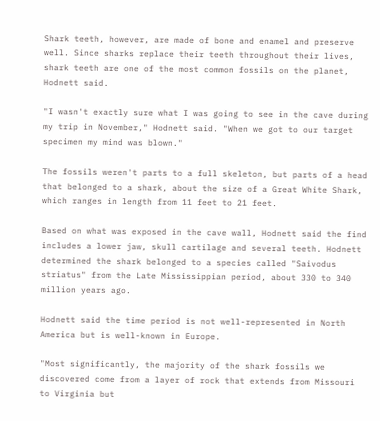Shark teeth, however, are made of bone and enamel and preserve well. Since sharks replace their teeth throughout their lives, shark teeth are one of the most common fossils on the planet, Hodnett said.

"I wasn't exactly sure what I was going to see in the cave during my trip in November," Hodnett said. "When we got to our target specimen my mind was blown."

The fossils weren't parts to a full skeleton, but parts of a head that belonged to a shark, about the size of a Great White Shark, which ranges in length from 11 feet to 21 feet.

Based on what was exposed in the cave wall, Hodnett said the find includes a lower jaw, skull cartilage and several teeth. Hodnett determined the shark belonged to a species called "Saivodus striatus" from the Late Mississippian period, about 330 to 340 million years ago.

Hodnett said the time period is not well-represented in North America but is well-known in Europe.

"Most significantly, the majority of the shark fossils we discovered come from a layer of rock that extends from Missouri to Virginia but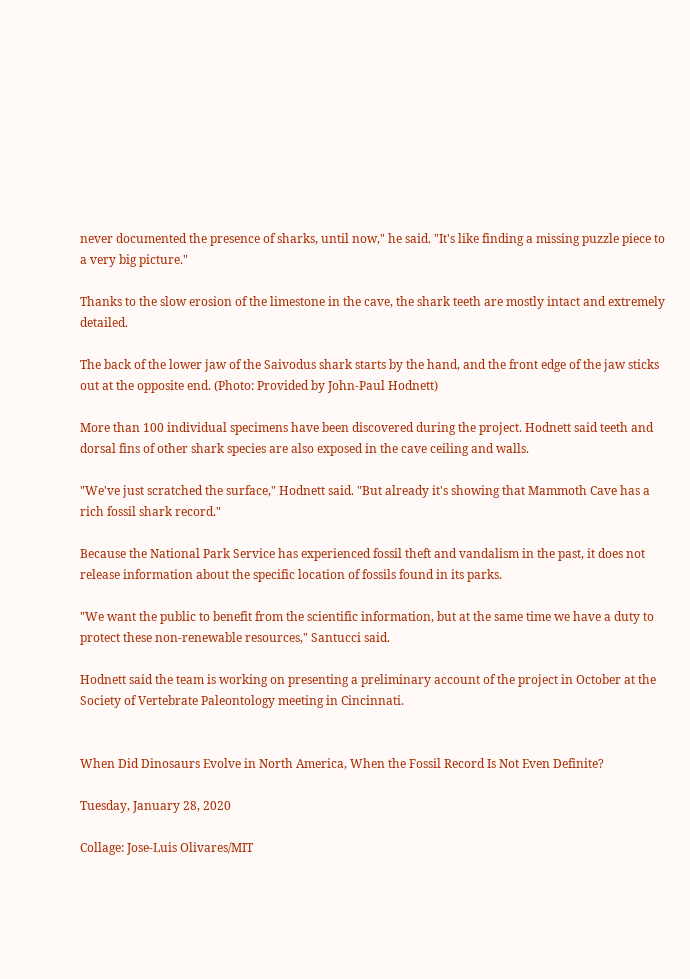never documented the presence of sharks, until now," he said. "It's like finding a missing puzzle piece to a very big picture."

Thanks to the slow erosion of the limestone in the cave, the shark teeth are mostly intact and extremely detailed.

The back of the lower jaw of the Saivodus shark starts by the hand, and the front edge of the jaw sticks out at the opposite end. (Photo: Provided by John-Paul Hodnett)

More than 100 individual specimens have been discovered during the project. Hodnett said teeth and dorsal fins of other shark species are also exposed in the cave ceiling and walls.

"We've just scratched the surface," Hodnett said. "But already it's showing that Mammoth Cave has a rich fossil shark record."

Because the National Park Service has experienced fossil theft and vandalism in the past, it does not release information about the specific location of fossils found in its parks.

"We want the public to benefit from the scientific information, but at the same time we have a duty to protect these non-renewable resources," Santucci said.

Hodnett said the team is working on presenting a preliminary account of the project in October at the Society of Vertebrate Paleontology meeting in Cincinnati.


When Did Dinosaurs Evolve in North America, When the Fossil Record Is Not Even Definite?

Tuesday, January 28, 2020

Collage: Jose-Luis Olivares/MIT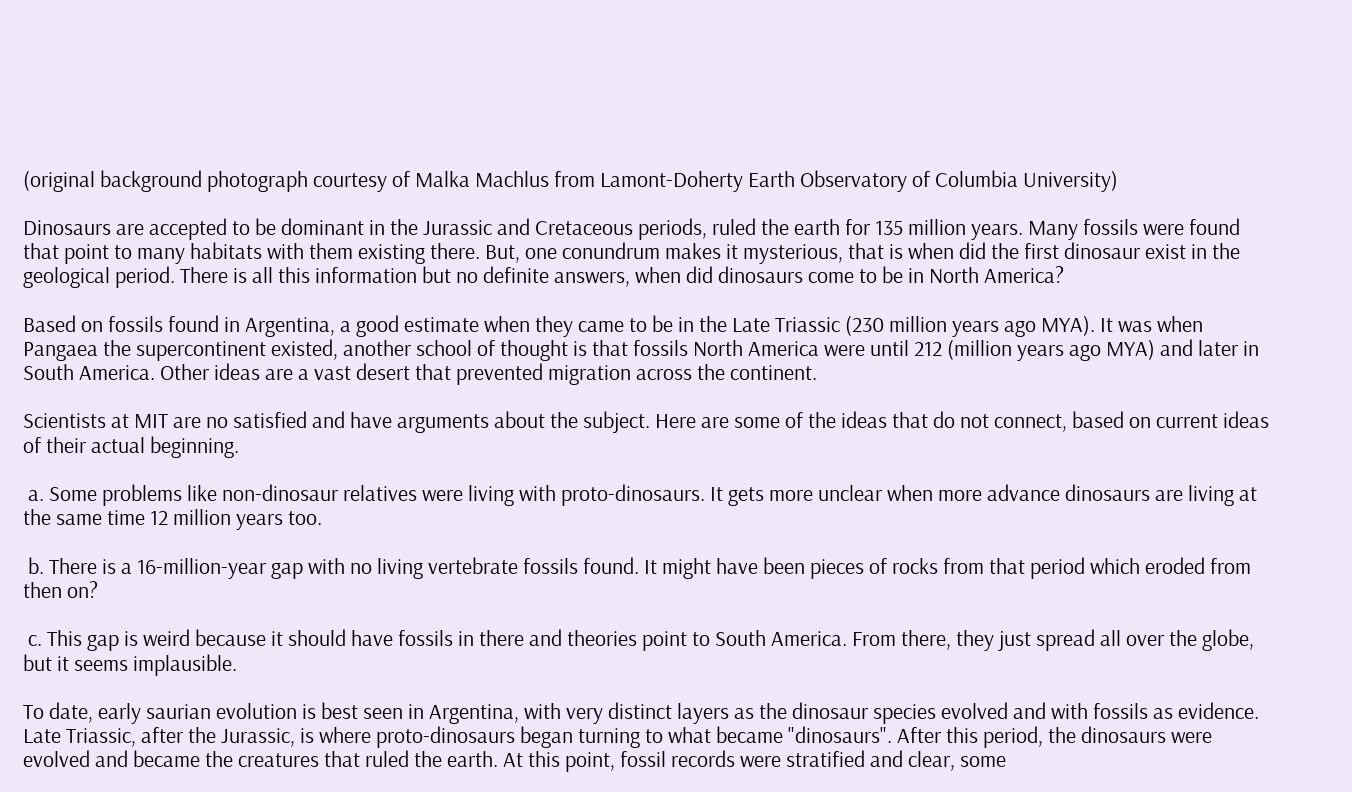(original background photograph courtesy of Malka Machlus from Lamont-Doherty Earth Observatory of Columbia University)

Dinosaurs are accepted to be dominant in the Jurassic and Cretaceous periods, ruled the earth for 135 million years. Many fossils were found that point to many habitats with them existing there. But, one conundrum makes it mysterious, that is when did the first dinosaur exist in the geological period. There is all this information but no definite answers, when did dinosaurs come to be in North America?

Based on fossils found in Argentina, a good estimate when they came to be in the Late Triassic (230 million years ago MYA). It was when Pangaea the supercontinent existed, another school of thought is that fossils North America were until 212 (million years ago MYA) and later in South America. Other ideas are a vast desert that prevented migration across the continent.

Scientists at MIT are no satisfied and have arguments about the subject. Here are some of the ideas that do not connect, based on current ideas of their actual beginning.

 a. Some problems like non-dinosaur relatives were living with proto-dinosaurs. It gets more unclear when more advance dinosaurs are living at the same time 12 million years too.

 b. There is a 16-million-year gap with no living vertebrate fossils found. It might have been pieces of rocks from that period which eroded from then on?

 c. This gap is weird because it should have fossils in there and theories point to South America. From there, they just spread all over the globe, but it seems implausible.

To date, early saurian evolution is best seen in Argentina, with very distinct layers as the dinosaur species evolved and with fossils as evidence. Late Triassic, after the Jurassic, is where proto-dinosaurs began turning to what became "dinosaurs". After this period, the dinosaurs were evolved and became the creatures that ruled the earth. At this point, fossil records were stratified and clear, some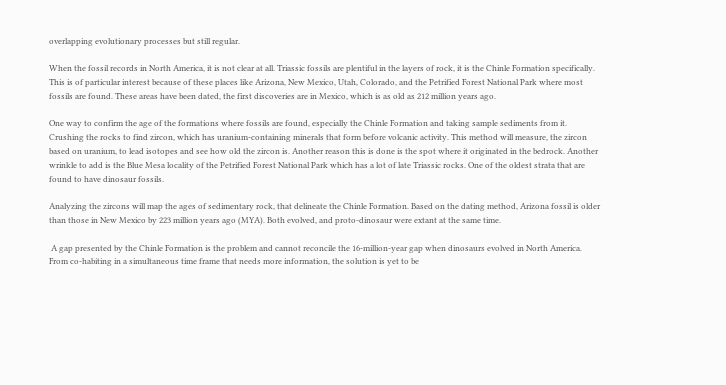overlapping evolutionary processes but still regular.

When the fossil records in North America, it is not clear at all. Triassic fossils are plentiful in the layers of rock, it is the Chinle Formation specifically. This is of particular interest because of these places like Arizona, New Mexico, Utah, Colorado, and the Petrified Forest National Park where most fossils are found. These areas have been dated, the first discoveries are in Mexico, which is as old as 212 million years ago.

One way to confirm the age of the formations where fossils are found, especially the Chinle Formation and taking sample sediments from it. Crushing the rocks to find zircon, which has uranium-containing minerals that form before volcanic activity. This method will measure, the zircon based on uranium, to lead isotopes and see how old the zircon is. Another reason this is done is the spot where it originated in the bedrock. Another wrinkle to add is the Blue Mesa locality of the Petrified Forest National Park which has a lot of late Triassic rocks. One of the oldest strata that are found to have dinosaur fossils.

Analyzing the zircons will map the ages of sedimentary rock, that delineate the Chinle Formation. Based on the dating method, Arizona fossil is older than those in New Mexico by 223 million years ago (MYA). Both evolved, and proto-dinosaur were extant at the same time.

 A gap presented by the Chinle Formation is the problem and cannot reconcile the 16-million-year gap when dinosaurs evolved in North America. From co-habiting in a simultaneous time frame that needs more information, the solution is yet to be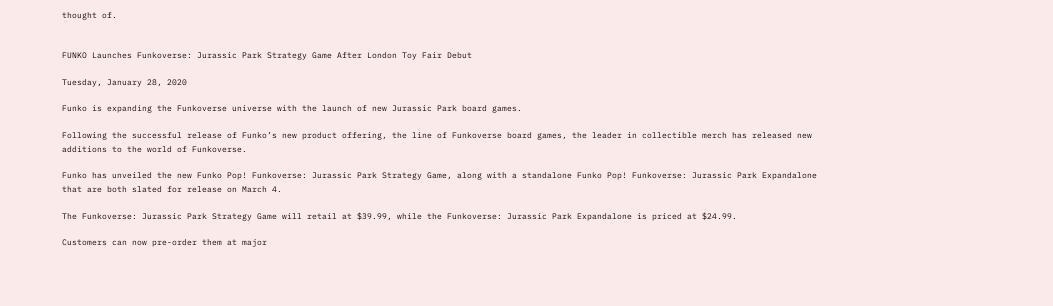thought of.


FUNKO Launches Funkoverse: Jurassic Park Strategy Game After London Toy Fair Debut

Tuesday, January 28, 2020

Funko is expanding the Funkoverse universe with the launch of new Jurassic Park board games.

Following the successful release of Funko’s new product offering, the line of Funkoverse board games, the leader in collectible merch has released new additions to the world of Funkoverse.

Funko has unveiled the new Funko Pop! Funkoverse: Jurassic Park Strategy Game, along with a standalone Funko Pop! Funkoverse: Jurassic Park Expandalone that are both slated for release on March 4.

The Funkoverse: Jurassic Park Strategy Game will retail at $39.99, while the Funkoverse: Jurassic Park Expandalone is priced at $24.99.

Customers can now pre-order them at major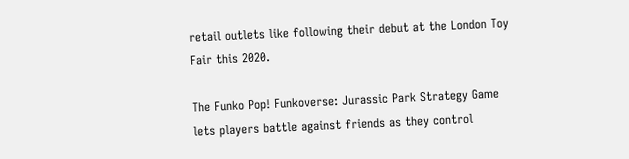retail outlets like following their debut at the London Toy Fair this 2020.

The Funko Pop! Funkoverse: Jurassic Park Strategy Game lets players battle against friends as they control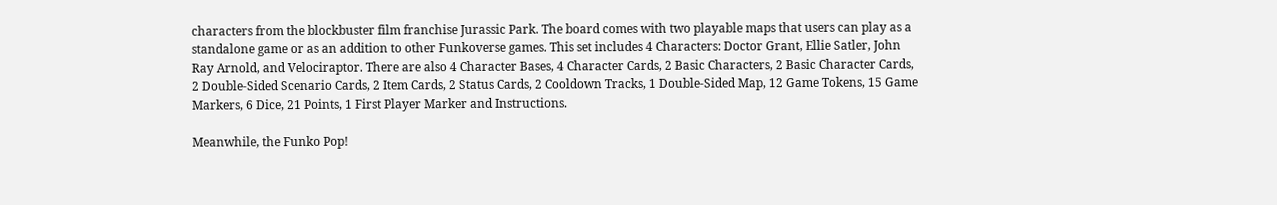characters from the blockbuster film franchise Jurassic Park. The board comes with two playable maps that users can play as a standalone game or as an addition to other Funkoverse games. This set includes 4 Characters: Doctor Grant, Ellie Satler, John Ray Arnold, and Velociraptor. There are also 4 Character Bases, 4 Character Cards, 2 Basic Characters, 2 Basic Character Cards, 2 Double-Sided Scenario Cards, 2 Item Cards, 2 Status Cards, 2 Cooldown Tracks, 1 Double-Sided Map, 12 Game Tokens, 15 Game Markers, 6 Dice, 21 Points, 1 First Player Marker and Instructions.

Meanwhile, the Funko Pop!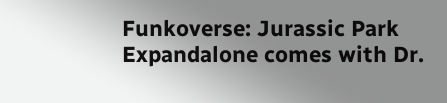Funkoverse: Jurassic Park Expandalone comes with Dr.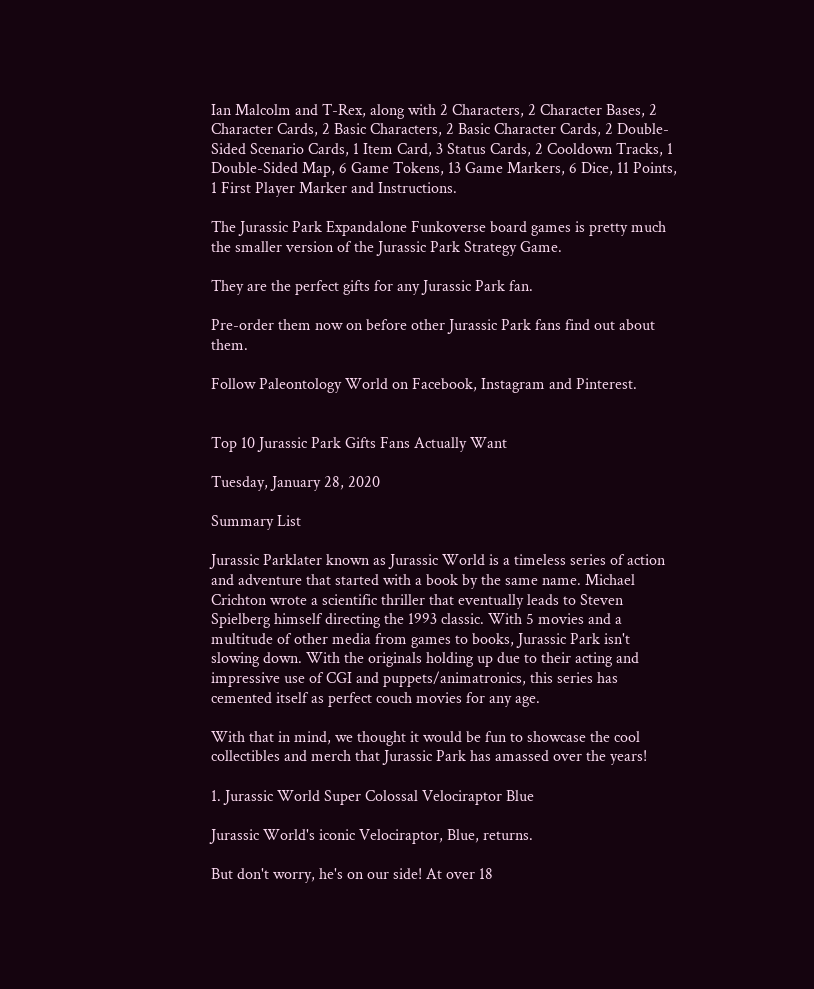Ian Malcolm and T-Rex, along with 2 Characters, 2 Character Bases, 2 Character Cards, 2 Basic Characters, 2 Basic Character Cards, 2 Double-Sided Scenario Cards, 1 Item Card, 3 Status Cards, 2 Cooldown Tracks, 1 Double-Sided Map, 6 Game Tokens, 13 Game Markers, 6 Dice, 11 Points, 1 First Player Marker and Instructions.

The Jurassic Park Expandalone Funkoverse board games is pretty much the smaller version of the Jurassic Park Strategy Game.

They are the perfect gifts for any Jurassic Park fan.

Pre-order them now on before other Jurassic Park fans find out about them.

Follow Paleontology World on Facebook, Instagram and Pinterest.


Top 10 Jurassic Park Gifts Fans Actually Want

Tuesday, January 28, 2020

Summary List

Jurassic Parklater known as Jurassic World is a timeless series of action and adventure that started with a book by the same name. Michael Crichton wrote a scientific thriller that eventually leads to Steven Spielberg himself directing the 1993 classic. With 5 movies and a multitude of other media from games to books, Jurassic Park isn't slowing down. With the originals holding up due to their acting and impressive use of CGI and puppets/animatronics, this series has cemented itself as perfect couch movies for any age.

With that in mind, we thought it would be fun to showcase the cool collectibles and merch that Jurassic Park has amassed over the years!

1. Jurassic World Super Colossal Velociraptor Blue

Jurassic World's iconic Velociraptor, Blue, returns.

But don't worry, he's on our side! At over 18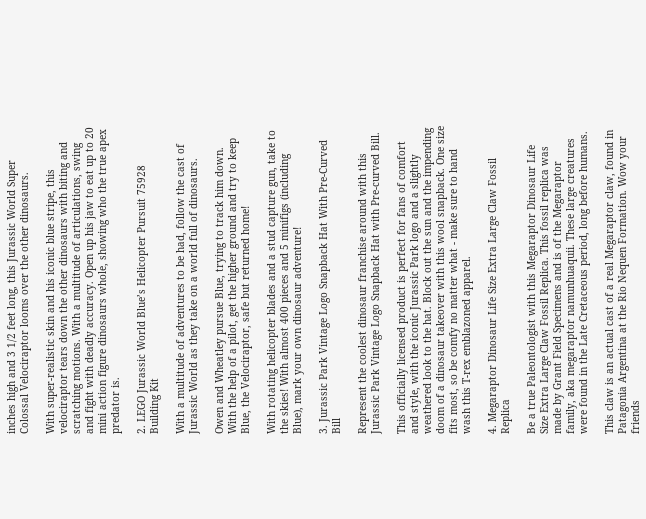inches high and 3 1/2 feet long, this Jurassic World Super Colossal Velociraptor looms over the other dinosaurs.

With super-realistic skin and his iconic blue stripe, this velociraptor tears down the other dinosaurs with biting and scratching motions. With a multitude of articulations, swing and fight with deadly accuracy. Open up his jaw to eat up to 20 mini action figure dinosaurs whole, showing who the true apex predator is.

2. LEGO Jurassic World Blue’s Helicopter Pursuit 75928 Building Kit

With a multitude of adventures to be had, follow the cast of Jurassic World as they take on a world full of dinosaurs.

Owen and Wheatley pursue Blue, trying to track him down. With the help of a pilot, get the higher ground and try to keep Blue, the Velociraptor, safe but returned home!

With rotating helicopter blades and a stud capture gun, take to the skies! With almost 400 pieces and 5 minifigs (including Blue), mark your own dinosaur adventure!

3. Jurassic Park Vintage Logo Snapback Hat With Pre-Curved Bill

Represent the coolest dinosaur franchise around with this Jurassic Park Vintage Logo Snapback Hat with Pre-curved Bill.

This officially licensed product is perfect for fans of comfort and style, with the iconic Jurassic Park logo and a slightly weathered look to the hat. Block out the sun and the impending doom of a dinosaur takeover with this wool snapback. One size fits most, so be comfy no matter what - make sure to hand wash this T-rex emblazoned apparel.

4. Megaraptor Dinosaur Life Size Extra Large Claw Fossil Replica

Be a true Paleontologist with this Megaraptor Dinosaur Life Size Extra Large Claw Fossil Replica. This fossil replica was made by Grant Field Specimens and is of the Megaraptor family, aka megaraptor namunhuaquii. These large creatures were found in the Late Cretaceous period, long before humans.

This claw is an actual cast of a real Megaraptor claw, found in Patagonia Argentina at the Rio Nequen Formation. Wow your friends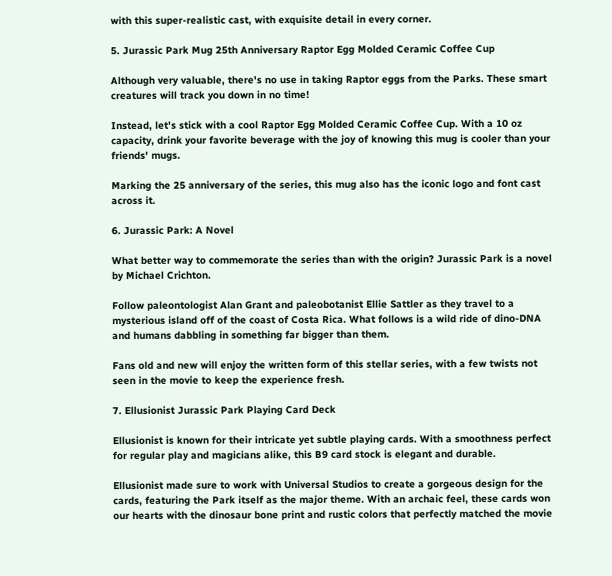with this super-realistic cast, with exquisite detail in every corner.

5. Jurassic Park Mug 25th Anniversary Raptor Egg Molded Ceramic Coffee Cup

Although very valuable, there's no use in taking Raptor eggs from the Parks. These smart creatures will track you down in no time!

Instead, let's stick with a cool Raptor Egg Molded Ceramic Coffee Cup. With a 10 oz capacity, drink your favorite beverage with the joy of knowing this mug is cooler than your friends' mugs.

Marking the 25 anniversary of the series, this mug also has the iconic logo and font cast across it.

6. Jurassic Park: A Novel

What better way to commemorate the series than with the origin? Jurassic Park is a novel by Michael Crichton.

Follow paleontologist Alan Grant and paleobotanist Ellie Sattler as they travel to a mysterious island off of the coast of Costa Rica. What follows is a wild ride of dino-DNA and humans dabbling in something far bigger than them.

Fans old and new will enjoy the written form of this stellar series, with a few twists not seen in the movie to keep the experience fresh.

7. Ellusionist Jurassic Park Playing Card Deck

Ellusionist is known for their intricate yet subtle playing cards. With a smoothness perfect for regular play and magicians alike, this B9 card stock is elegant and durable.

Ellusionist made sure to work with Universal Studios to create a gorgeous design for the cards, featuring the Park itself as the major theme. With an archaic feel, these cards won our hearts with the dinosaur bone print and rustic colors that perfectly matched the movie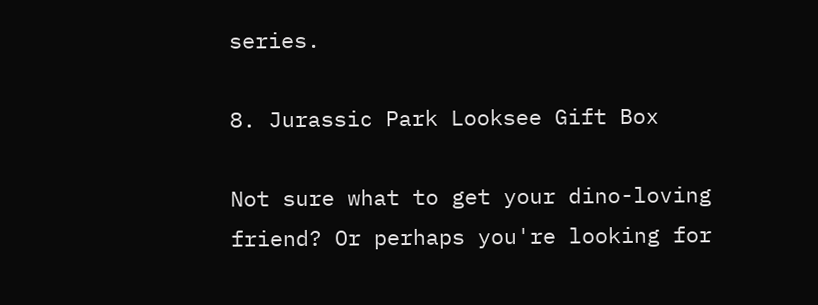series.

8. Jurassic Park Looksee Gift Box

Not sure what to get your dino-loving friend? Or perhaps you're looking for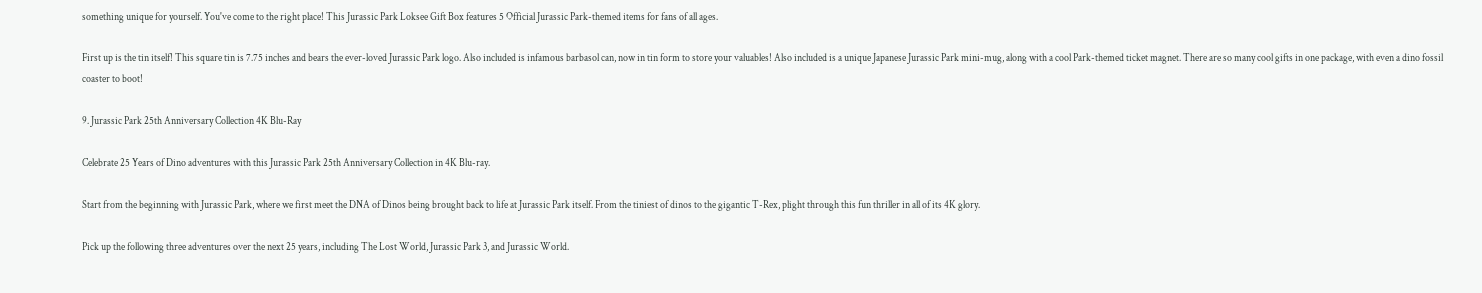something unique for yourself. You've come to the right place! This Jurassic Park Loksee Gift Box features 5 Official Jurassic Park-themed items for fans of all ages.

First up is the tin itself! This square tin is 7.75 inches and bears the ever-loved Jurassic Park logo. Also included is infamous barbasol can, now in tin form to store your valuables! Also included is a unique Japanese Jurassic Park mini-mug, along with a cool Park-themed ticket magnet. There are so many cool gifts in one package, with even a dino fossil coaster to boot!

9. Jurassic Park 25th Anniversary Collection 4K Blu-Ray

Celebrate 25 Years of Dino adventures with this Jurassic Park 25th Anniversary Collection in 4K Blu-ray.

Start from the beginning with Jurassic Park, where we first meet the DNA of Dinos being brought back to life at Jurassic Park itself. From the tiniest of dinos to the gigantic T-Rex, plight through this fun thriller in all of its 4K glory.

Pick up the following three adventures over the next 25 years, including The Lost World, Jurassic Park 3, and Jurassic World.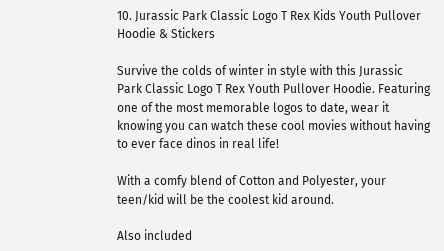10. Jurassic Park Classic Logo T Rex Kids Youth Pullover Hoodie & Stickers

Survive the colds of winter in style with this Jurassic Park Classic Logo T Rex Youth Pullover Hoodie. Featuring one of the most memorable logos to date, wear it knowing you can watch these cool movies without having to ever face dinos in real life!

With a comfy blend of Cotton and Polyester, your teen/kid will be the coolest kid around.

Also included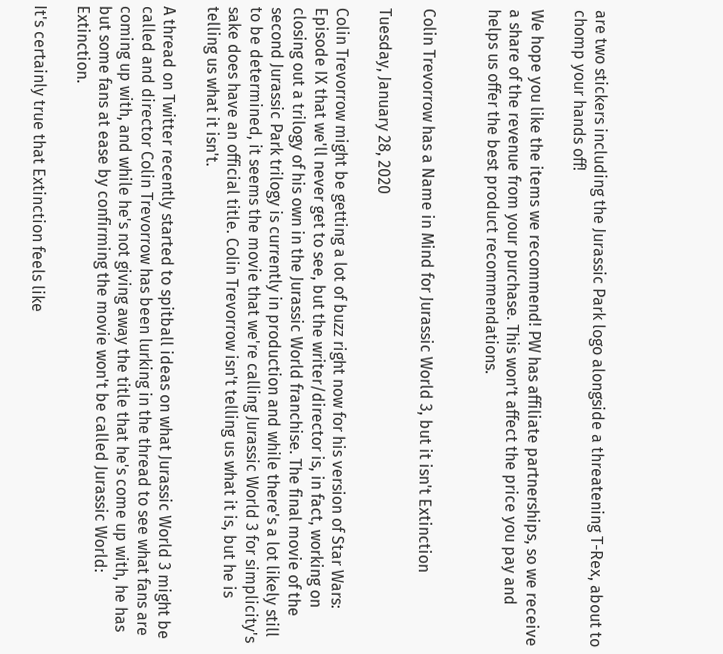are two stickers including the Jurassic Park logo alongside a threatening T-Rex, about to chomp your hands off!

We hope you like the items we recommend! PW has affiliate partnerships, so we receive a share of the revenue from your purchase. This won’t affect the price you pay and helps us offer the best product recommendations.


Colin Trevorrow has a Name in Mind for Jurassic World 3, but it isn't Extinction

Tuesday, January 28, 2020

Colin Trevorrow might be getting a lot of buzz right now for his version of Star Wars: Episode IX that we'll never get to see, but the writer/director is, in fact, working on closing out a trilogy of his own in the Jurassic World franchise. The final movie of the second Jurassic Park trilogy is currently in production and while there's a lot likely still to be determined, it seems the movie that we're calling Jurassic World 3 for simplicity's sake does have an official title. Colin Trevorrow isn't telling us what it is, but he is telling us what it isn't.

A thread on Twitter recently started to spitball ideas on what Jurassic World 3 might be called and director Colin Trevorrow has been lurking in the thread to see what fans are coming up with, and while he's not giving away the title that he's come up with, he has but some fans at ease by confirming the movie won't be called Jurassic World: Extinction.

It's certainly true that Extinction feels like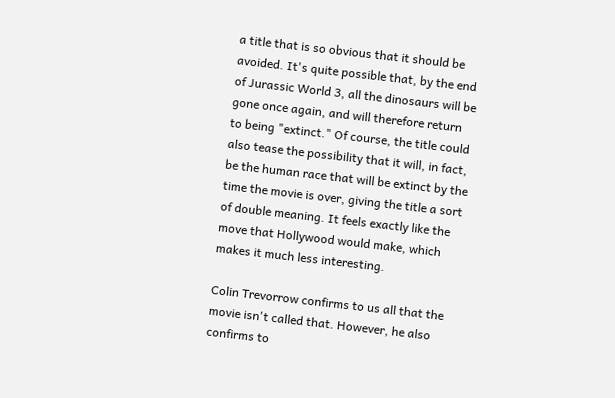a title that is so obvious that it should be avoided. It's quite possible that, by the end of Jurassic World 3, all the dinosaurs will be gone once again, and will therefore return to being "extinct." Of course, the title could also tease the possibility that it will, in fact, be the human race that will be extinct by the time the movie is over, giving the title a sort of double meaning. It feels exactly like the move that Hollywood would make, which makes it much less interesting.

Colin Trevorrow confirms to us all that the movie isn't called that. However, he also confirms to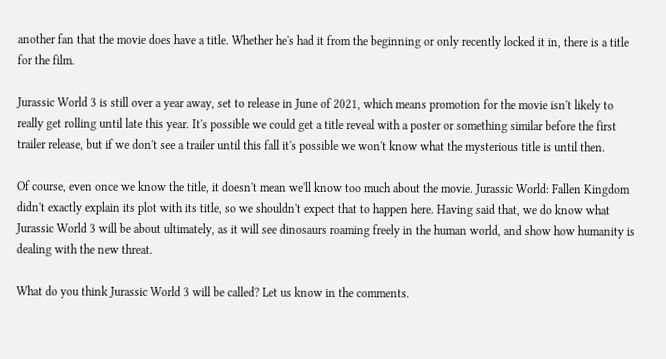another fan that the movie does have a title. Whether he's had it from the beginning or only recently locked it in, there is a title for the film.

Jurassic World 3 is still over a year away, set to release in June of 2021, which means promotion for the movie isn't likely to really get rolling until late this year. It's possible we could get a title reveal with a poster or something similar before the first trailer release, but if we don't see a trailer until this fall it's possible we won't know what the mysterious title is until then.

Of course, even once we know the title, it doesn't mean we'll know too much about the movie. Jurassic World: Fallen Kingdom didn't exactly explain its plot with its title, so we shouldn't expect that to happen here. Having said that, we do know what Jurassic World 3 will be about ultimately, as it will see dinosaurs roaming freely in the human world, and show how humanity is dealing with the new threat.

What do you think Jurassic World 3 will be called? Let us know in the comments.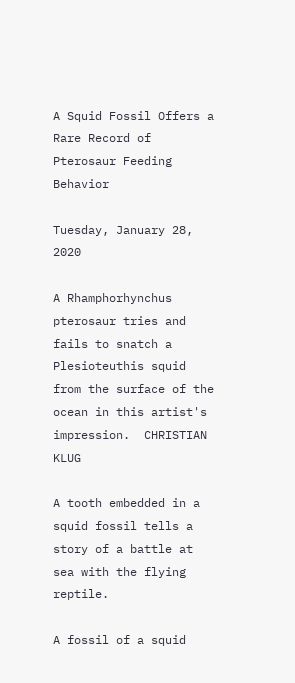A Squid Fossil Offers a Rare Record of Pterosaur Feeding Behavior

Tuesday, January 28, 2020

A Rhamphorhynchus pterosaur tries and fails to snatch a Plesioteuthis squid from the surface of the ocean in this artist's impression.  CHRISTIAN KLUG

A tooth embedded in a squid fossil tells a story of a battle at sea with the flying reptile.

A fossil of a squid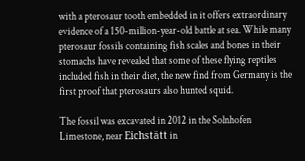with a pterosaur tooth embedded in it offers extraordinary evidence of a 150-million-year-old battle at sea. While many pterosaur fossils containing fish scales and bones in their stomachs have revealed that some of these flying reptiles included fish in their diet, the new find from Germany is the first proof that pterosaurs also hunted squid.

The fossil was excavated in 2012 in the Solnhofen Limestone, near Eichstätt in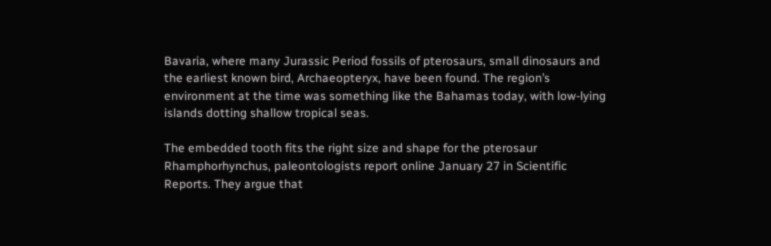Bavaria, where many Jurassic Period fossils of pterosaurs, small dinosaurs and the earliest known bird, Archaeopteryx, have been found. The region’s environment at the time was something like the Bahamas today, with low-lying islands dotting shallow tropical seas.

The embedded tooth fits the right size and shape for the pterosaur Rhamphorhynchus, paleontologists report online January 27 in Scientific Reports. They argue that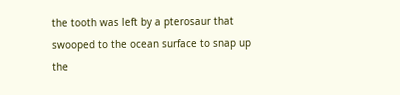the tooth was left by a pterosaur that swooped to the ocean surface to snap up the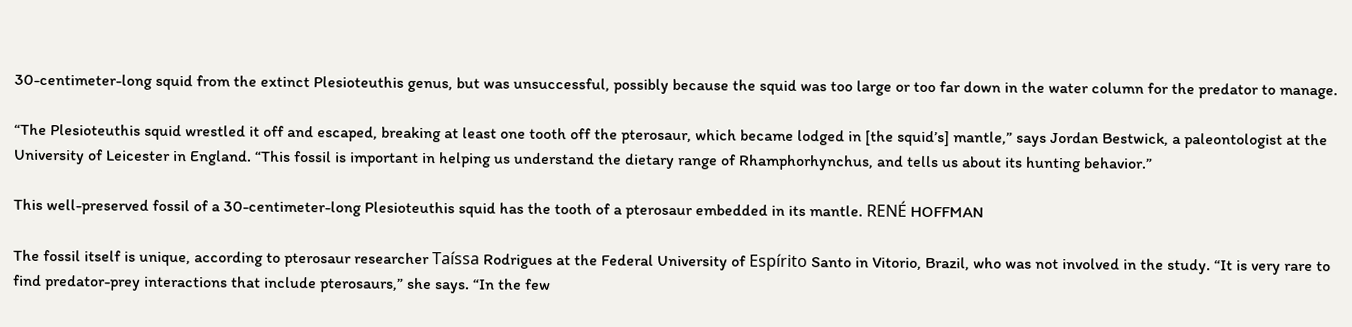30-centimeter-long squid from the extinct Plesioteuthis genus, but was unsuccessful, possibly because the squid was too large or too far down in the water column for the predator to manage.

“The Plesioteuthis squid wrestled it off and escaped, breaking at least one tooth off the pterosaur, which became lodged in [the squid’s] mantle,” says Jordan Bestwick, a paleontologist at the University of Leicester in England. “This fossil is important in helping us understand the dietary range of Rhamphorhynchus, and tells us about its hunting behavior.”

This well-preserved fossil of a 30-centimeter-long Plesioteuthis squid has the tooth of a pterosaur embedded in its mantle. RENÉ HOFFMAN

The fossil itself is unique, according to pterosaur researcher Taíssa Rodrigues at the Federal University of Espírito Santo in Vitorio, Brazil, who was not involved in the study. “It is very rare to find predator-prey interactions that include pterosaurs,” she says. “In the few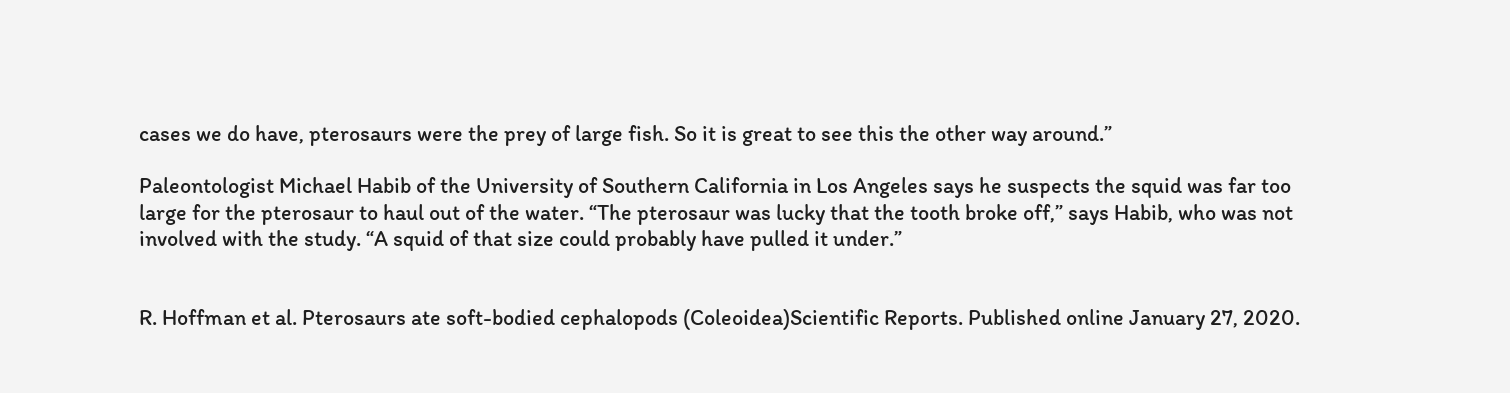cases we do have, pterosaurs were the prey of large fish. So it is great to see this the other way around.”

Paleontologist Michael Habib of the University of Southern California in Los Angeles says he suspects the squid was far too large for the pterosaur to haul out of the water. “The pterosaur was lucky that the tooth broke off,” says Habib, who was not involved with the study. “A squid of that size could probably have pulled it under.”


R. Hoffman et al. Pterosaurs ate soft-bodied cephalopods (Coleoidea)Scientific Reports. Published online January 27, 2020.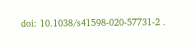doi: 10.1038/s41598-020-57731-2 .